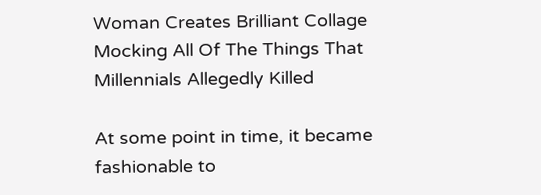Woman Creates Brilliant Collage Mocking All Of The Things That Millennials Allegedly Killed

At some point in time, it became fashionable to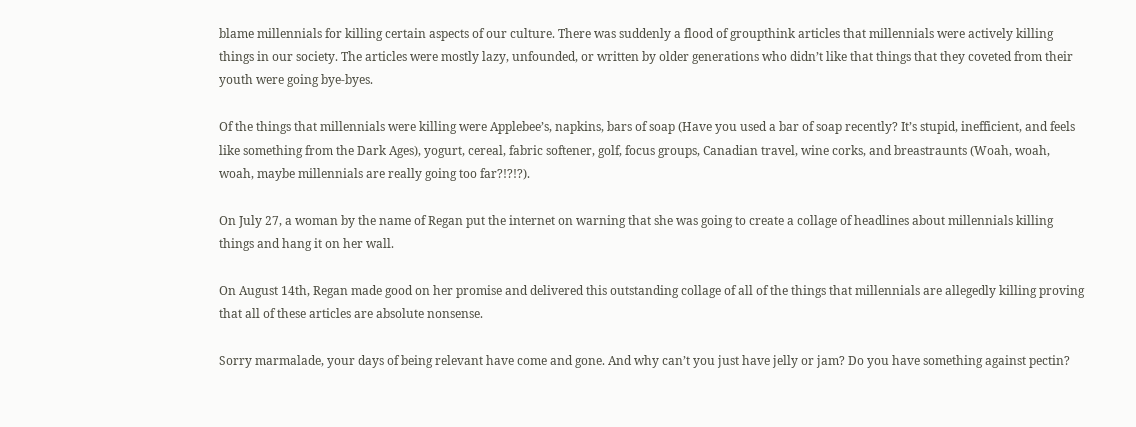blame millennials for killing certain aspects of our culture. There was suddenly a flood of groupthink articles that millennials were actively killing things in our society. The articles were mostly lazy, unfounded, or written by older generations who didn’t like that things that they coveted from their youth were going bye-byes.

Of the things that millennials were killing were Applebee’s, napkins, bars of soap (Have you used a bar of soap recently? It’s stupid, inefficient, and feels like something from the Dark Ages), yogurt, cereal, fabric softener, golf, focus groups, Canadian travel, wine corks, and breastraunts (Woah, woah, woah, maybe millennials are really going too far?!?!?).

On July 27, a woman by the name of Regan put the internet on warning that she was going to create a collage of headlines about millennials killing things and hang it on her wall.

On August 14th, Regan made good on her promise and delivered this outstanding collage of all of the things that millennials are allegedly killing proving that all of these articles are absolute nonsense.

Sorry marmalade, your days of being relevant have come and gone. And why can’t you just have jelly or jam? Do you have something against pectin?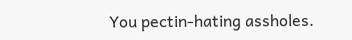You pectin-hating assholes.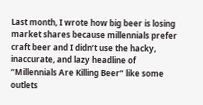Last month, I wrote how big beer is losing market shares because millennials prefer craft beer and I didn’t use the hacky, inaccurate, and lazy headline of “Millennials Are Killing Beer” like some outlets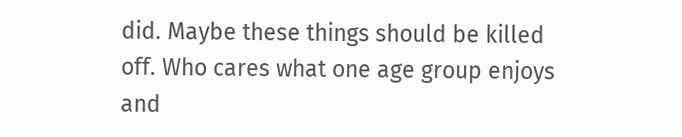did. Maybe these things should be killed off. Who cares what one age group enjoys and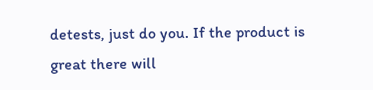detests, just do you. If the product is great there will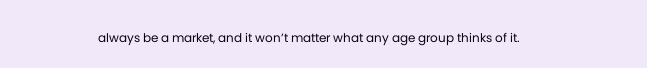always be a market, and it won’t matter what any age group thinks of it.